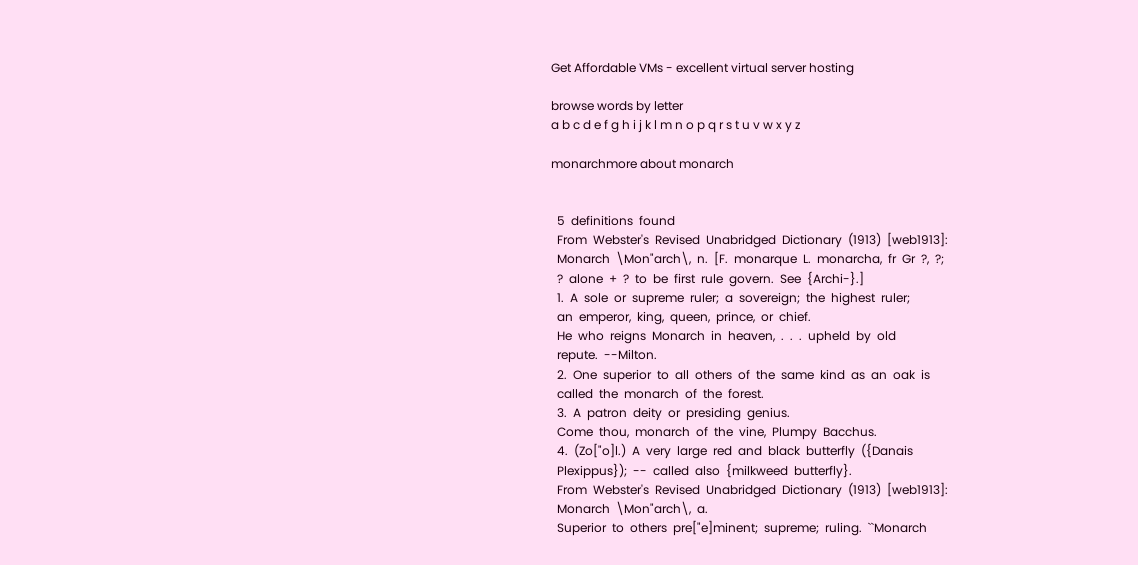Get Affordable VMs - excellent virtual server hosting

browse words by letter
a b c d e f g h i j k l m n o p q r s t u v w x y z

monarchmore about monarch


  5  definitions  found
  From  Webster's  Revised  Unabridged  Dictionary  (1913)  [web1913]:
  Monarch  \Mon"arch\,  n.  [F.  monarque  L.  monarcha,  fr  Gr  ?,  ?;
  ?  alone  +  ?  to  be  first  rule  govern.  See  {Archi-}.]
  1.  A  sole  or  supreme  ruler;  a  sovereign;  the  highest  ruler;
  an  emperor,  king,  queen,  prince,  or  chief.
  He  who  reigns  Monarch  in  heaven,  .  .  .  upheld  by  old
  repute.  --Milton.
  2.  One  superior  to  all  others  of  the  same  kind  as  an  oak  is
  called  the  monarch  of  the  forest.
  3.  A  patron  deity  or  presiding  genius.
  Come  thou,  monarch  of  the  vine,  Plumpy  Bacchus.
  4.  (Zo["o]l.)  A  very  large  red  and  black  butterfly  ({Danais
  Plexippus});  --  called  also  {milkweed  butterfly}.
  From  Webster's  Revised  Unabridged  Dictionary  (1913)  [web1913]:
  Monarch  \Mon"arch\,  a.
  Superior  to  others  pre["e]minent;  supreme;  ruling.  ``Monarch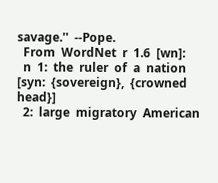savage.''  --Pope.
  From  WordNet  r  1.6  [wn]:
  n  1:  the  ruler  of  a  nation  [syn:  {sovereign},  {crowned  head}]
  2:  large  migratory  American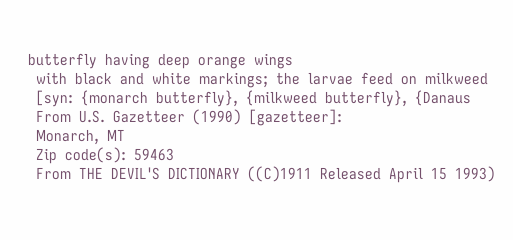butterfly  having  deep  orange  wings
  with  black  and  white  markings;  the  larvae  feed  on  milkweed
  [syn:  {monarch  butterfly},  {milkweed  butterfly},  {Danaus
  From  U.S.  Gazetteer  (1990)  [gazetteer]:
  Monarch,  MT
  Zip  code(s):  59463
  From  THE  DEVIL'S  DICTIONARY  ((C)1911  Released  April  15  1993)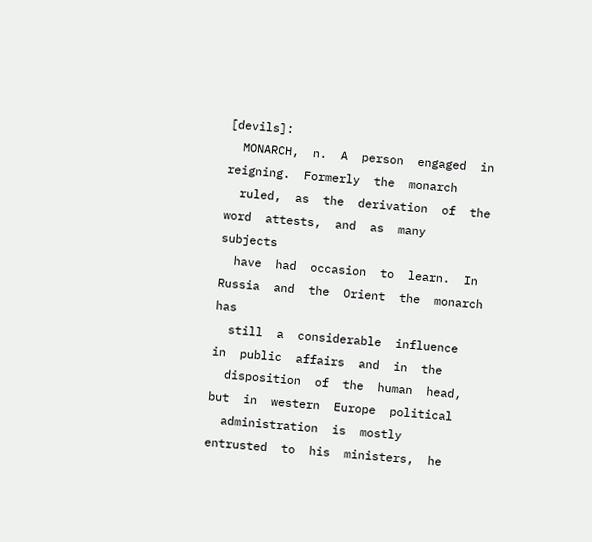[devils]:
  MONARCH,  n.  A  person  engaged  in  reigning.  Formerly  the  monarch
  ruled,  as  the  derivation  of  the  word  attests,  and  as  many  subjects
  have  had  occasion  to  learn.  In  Russia  and  the  Orient  the  monarch  has
  still  a  considerable  influence  in  public  affairs  and  in  the
  disposition  of  the  human  head,  but  in  western  Europe  political
  administration  is  mostly  entrusted  to  his  ministers,  he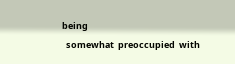being
  somewhat  preoccupied  with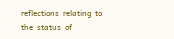reflections  relating  to  the  status  of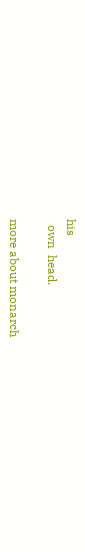his
  own  head.

more about monarch